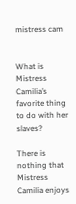mistress cam


What is Mistress Camilia’s favorite thing to do with her slaves?

There is nothing that Mistress Camilia enjoys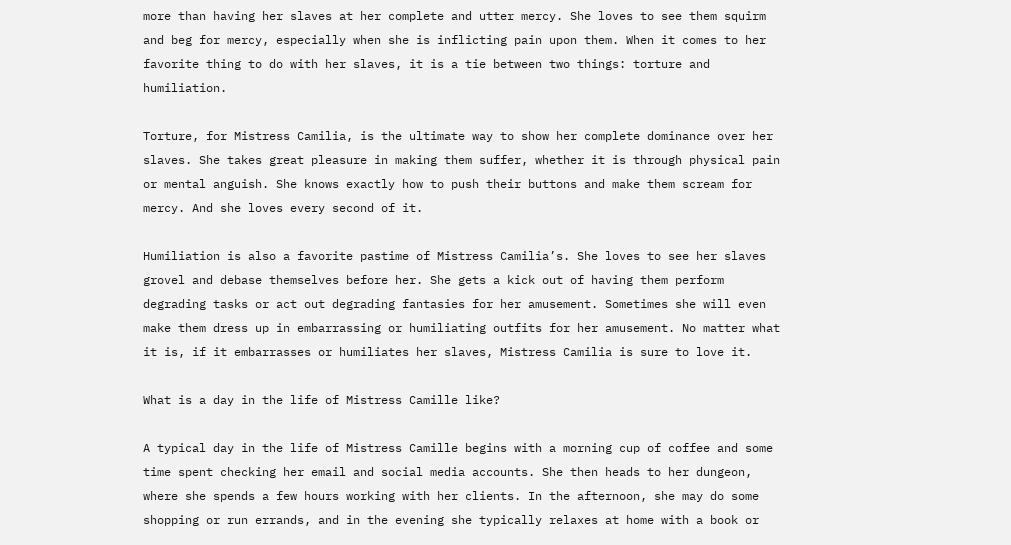more than having her slaves at her complete and utter mercy. She loves to see them squirm and beg for mercy, especially when she is inflicting pain upon them. When it comes to her favorite thing to do with her slaves, it is a tie between two things: torture and humiliation.

Torture, for Mistress Camilia, is the ultimate way to show her complete dominance over her slaves. She takes great pleasure in making them suffer, whether it is through physical pain or mental anguish. She knows exactly how to push their buttons and make them scream for mercy. And she loves every second of it.

Humiliation is also a favorite pastime of Mistress Camilia’s. She loves to see her slaves grovel and debase themselves before her. She gets a kick out of having them perform degrading tasks or act out degrading fantasies for her amusement. Sometimes she will even make them dress up in embarrassing or humiliating outfits for her amusement. No matter what it is, if it embarrasses or humiliates her slaves, Mistress Camilia is sure to love it.

What is a day in the life of Mistress Camille like?

A typical day in the life of Mistress Camille begins with a morning cup of coffee and some time spent checking her email and social media accounts. She then heads to her dungeon, where she spends a few hours working with her clients. In the afternoon, she may do some shopping or run errands, and in the evening she typically relaxes at home with a book or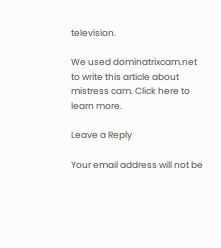television.

We used dominatrixcam.net to write this article about mistress cam. Click here to learn more.

Leave a Reply

Your email address will not be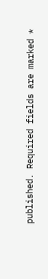published. Required fields are marked *